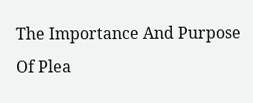The Importance And Purpose Of Plea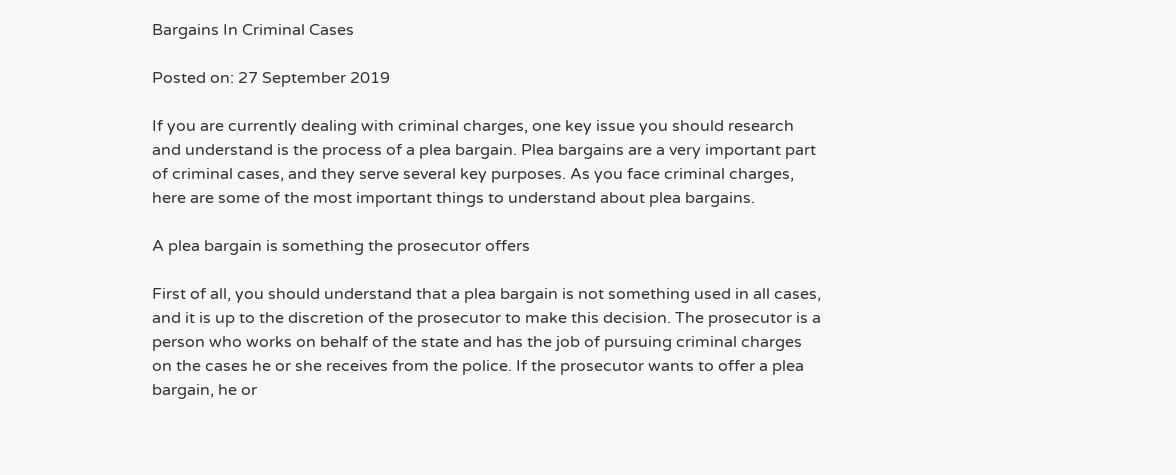Bargains In Criminal Cases

Posted on: 27 September 2019

If you are currently dealing with criminal charges, one key issue you should research and understand is the process of a plea bargain. Plea bargains are a very important part of criminal cases, and they serve several key purposes. As you face criminal charges, here are some of the most important things to understand about plea bargains.

A plea bargain is something the prosecutor offers

First of all, you should understand that a plea bargain is not something used in all cases, and it is up to the discretion of the prosecutor to make this decision. The prosecutor is a person who works on behalf of the state and has the job of pursuing criminal charges on the cases he or she receives from the police. If the prosecutor wants to offer a plea bargain, he or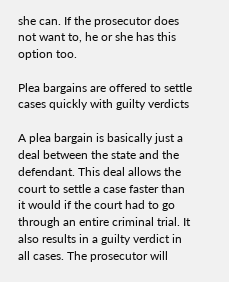she can. If the prosecutor does not want to, he or she has this option too.

Plea bargains are offered to settle cases quickly with guilty verdicts

A plea bargain is basically just a deal between the state and the defendant. This deal allows the court to settle a case faster than it would if the court had to go through an entire criminal trial. It also results in a guilty verdict in all cases. The prosecutor will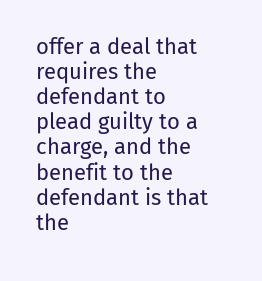offer a deal that requires the defendant to plead guilty to a charge, and the benefit to the defendant is that the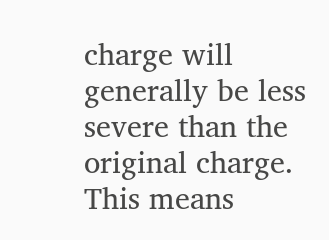charge will generally be less severe than the original charge. This means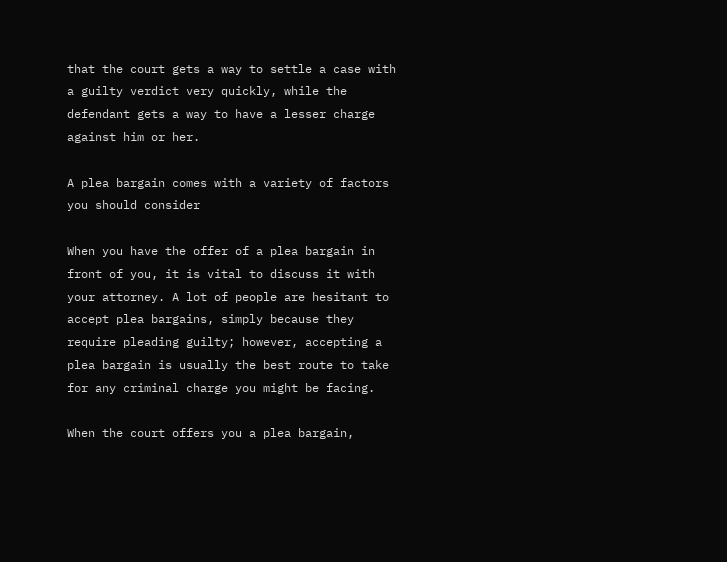that the court gets a way to settle a case with a guilty verdict very quickly, while the defendant gets a way to have a lesser charge against him or her.

A plea bargain comes with a variety of factors you should consider

When you have the offer of a plea bargain in front of you, it is vital to discuss it with your attorney. A lot of people are hesitant to accept plea bargains, simply because they require pleading guilty; however, accepting a plea bargain is usually the best route to take for any criminal charge you might be facing.

When the court offers you a plea bargain,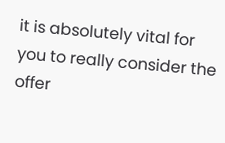it is absolutely vital for you to really consider the offer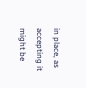in place, as accepting it might be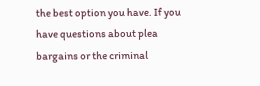the best option you have. If you have questions about plea bargains or the criminal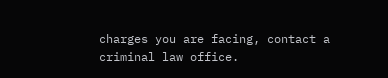charges you are facing, contact a criminal law office.